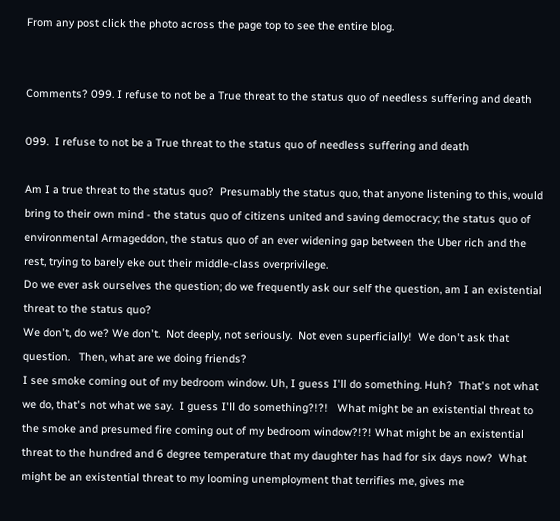From any post click the photo across the page top to see the entire blog.


Comments? 099. I refuse to not be a True threat to the status quo of needless suffering and death

099.  I refuse to not be a True threat to the status quo of needless suffering and death

Am I a true threat to the status quo?  Presumably the status quo, that anyone listening to this, would bring to their own mind - the status quo of citizens united and saving democracy; the status quo of environmental Armageddon, the status quo of an ever widening gap between the Uber rich and the rest, trying to barely eke out their middle-class overprivilege.
Do we ever ask ourselves the question; do we frequently ask our self the question, am I an existential threat to the status quo?
We don't, do we? We don't.  Not deeply, not seriously.  Not even superficially!  We don't ask that question.   Then, what are we doing friends?
I see smoke coming out of my bedroom window. Uh, I guess I'll do something. Huh?  That's not what we do, that's not what we say.  I guess I'll do something?!?!   What might be an existential threat to the smoke and presumed fire coming out of my bedroom window?!?! What might be an existential threat to the hundred and 6 degree temperature that my daughter has had for six days now?  What might be an existential threat to my looming unemployment that terrifies me, gives me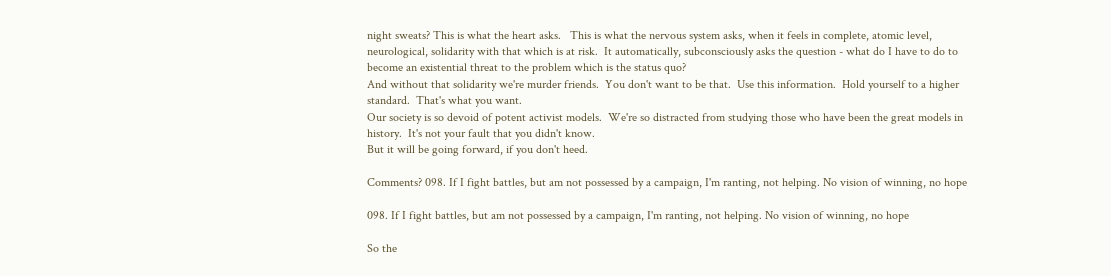night sweats? This is what the heart asks.   This is what the nervous system asks, when it feels in complete, atomic level, neurological, solidarity with that which is at risk.  It automatically, subconsciously asks the question - what do I have to do to become an existential threat to the problem which is the status quo?
And without that solidarity we're murder friends.  You don't want to be that.  Use this information.  Hold yourself to a higher standard.  That's what you want.
Our society is so devoid of potent activist models.  We're so distracted from studying those who have been the great models in history.  It's not your fault that you didn't know.
But it will be going forward, if you don't heed.

Comments? 098. If I fight battles, but am not possessed by a campaign, I'm ranting, not helping. No vision of winning, no hope

098. If I fight battles, but am not possessed by a campaign, I'm ranting, not helping. No vision of winning, no hope

So the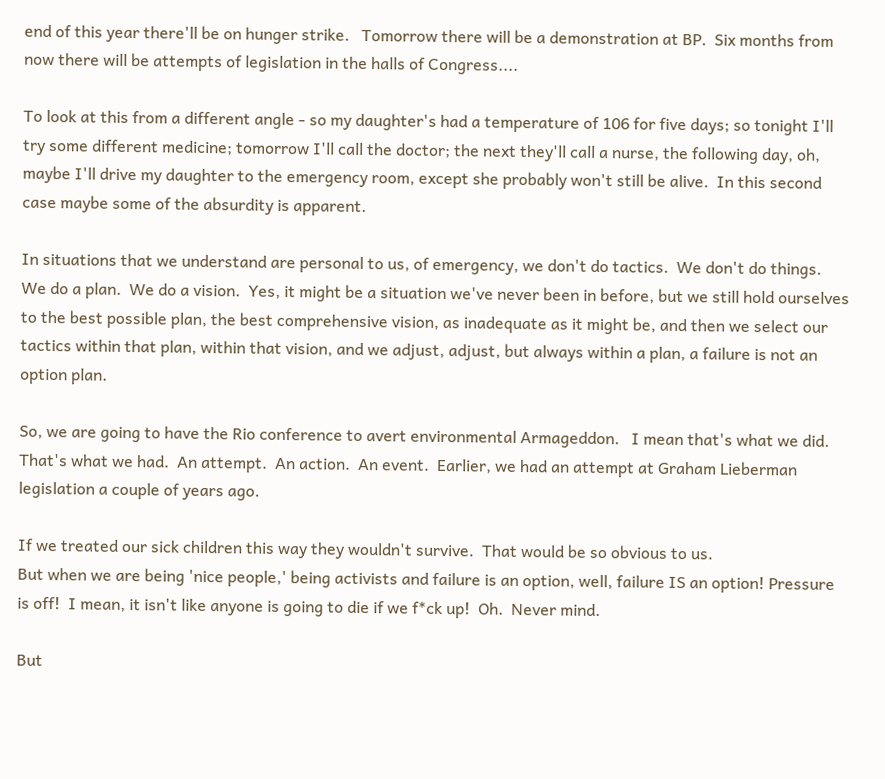end of this year there'll be on hunger strike.   Tomorrow there will be a demonstration at BP.  Six months from now there will be attempts of legislation in the halls of Congress....

To look at this from a different angle - so my daughter's had a temperature of 106 for five days; so tonight I'll try some different medicine; tomorrow I'll call the doctor; the next they'll call a nurse, the following day, oh, maybe I'll drive my daughter to the emergency room, except she probably won't still be alive.  In this second case maybe some of the absurdity is apparent.

In situations that we understand are personal to us, of emergency, we don't do tactics.  We don't do things.  We do a plan.  We do a vision.  Yes, it might be a situation we've never been in before, but we still hold ourselves to the best possible plan, the best comprehensive vision, as inadequate as it might be, and then we select our tactics within that plan, within that vision, and we adjust, adjust, but always within a plan, a failure is not an option plan.

So, we are going to have the Rio conference to avert environmental Armageddon.   I mean that's what we did.  That's what we had.  An attempt.  An action.  An event.  Earlier, we had an attempt at Graham Lieberman legislation a couple of years ago.

If we treated our sick children this way they wouldn't survive.  That would be so obvious to us.
But when we are being 'nice people,' being activists and failure is an option, well, failure IS an option! Pressure is off!  I mean, it isn't like anyone is going to die if we f*ck up!  Oh.  Never mind.

But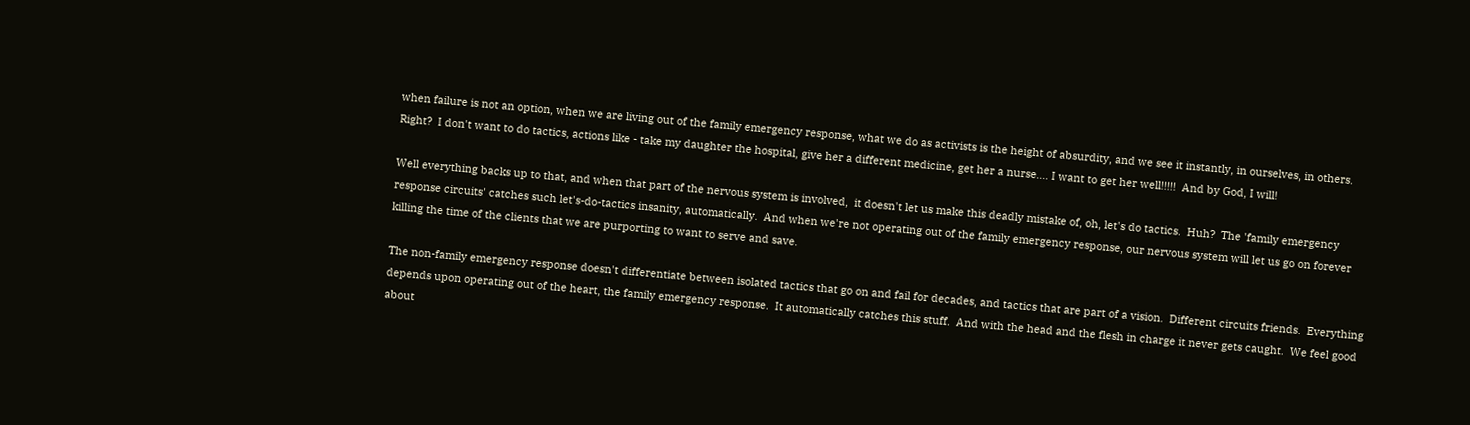when failure is not an option, when we are living out of the family emergency response, what we do as activists is the height of absurdity, and we see it instantly, in ourselves, in others.  Right?  I don't want to do tactics, actions like - take my daughter the hospital, give her a different medicine, get her a nurse.... I want to get her well!!!!!  And by God, I will!

Well everything backs up to that, and when that part of the nervous system is involved,  it doesn't let us make this deadly mistake of, oh, let's do tactics.  Huh?  The 'family emergency response circuits' catches such let's-do-tactics insanity, automatically.  And when we're not operating out of the family emergency response, our nervous system will let us go on forever killing the time of the clients that we are purporting to want to serve and save.

The non-family emergency response doesn't differentiate between isolated tactics that go on and fail for decades, and tactics that are part of a vision.  Different circuits friends.  Everything depends upon operating out of the heart, the family emergency response.  It automatically catches this stuff.  And with the head and the flesh in charge it never gets caught.  We feel good about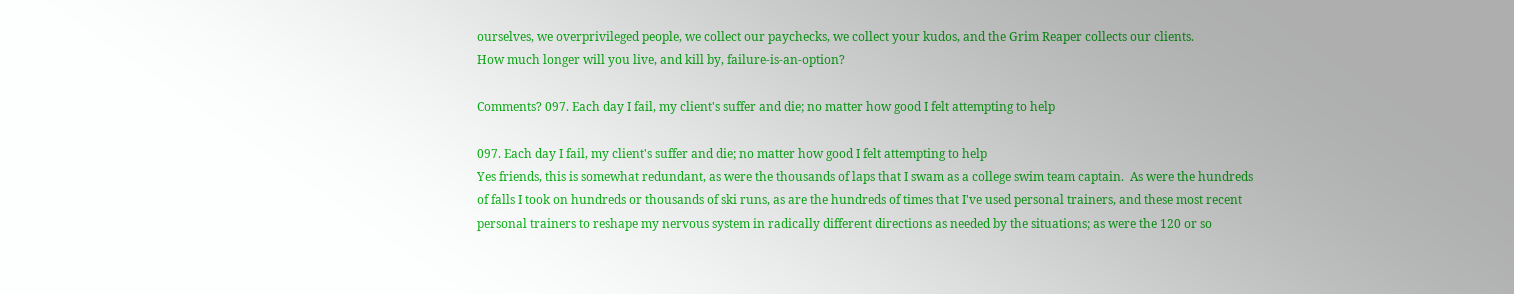ourselves, we overprivileged people, we collect our paychecks, we collect your kudos, and the Grim Reaper collects our clients.
How much longer will you live, and kill by, failure-is-an-option?

Comments? 097. Each day I fail, my client's suffer and die; no matter how good I felt attempting to help

097. Each day I fail, my client's suffer and die; no matter how good I felt attempting to help
Yes friends, this is somewhat redundant, as were the thousands of laps that I swam as a college swim team captain.  As were the hundreds of falls I took on hundreds or thousands of ski runs, as are the hundreds of times that I've used personal trainers, and these most recent personal trainers to reshape my nervous system in radically different directions as needed by the situations; as were the 120 or so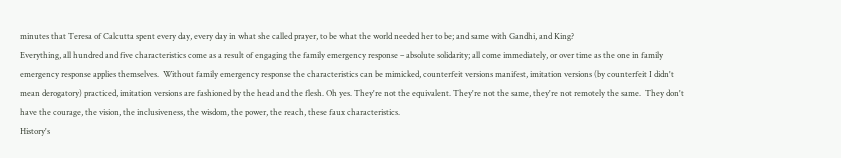minutes that Teresa of Calcutta spent every day, every day in what she called prayer, to be what the world needed her to be; and same with Gandhi, and King?
Everything, all hundred and five characteristics come as a result of engaging the family emergency response – absolute solidarity; all come immediately, or over time as the one in family emergency response applies themselves.  Without family emergency response the characteristics can be mimicked, counterfeit versions manifest, imitation versions (by counterfeit I didn't mean derogatory) practiced, imitation versions are fashioned by the head and the flesh. Oh yes. They're not the equivalent. They're not the same, they're not remotely the same.  They don't have the courage, the vision, the inclusiveness, the wisdom, the power, the reach, these faux characteristics.
History's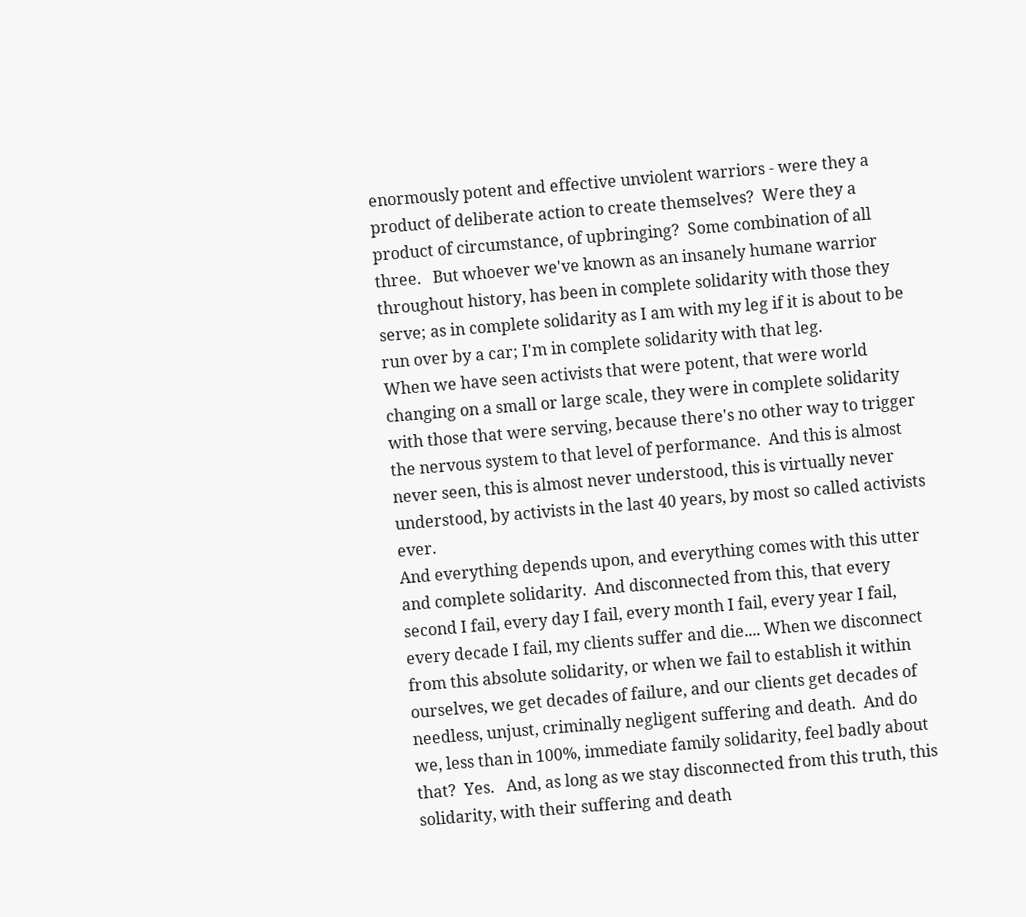enormously potent and effective unviolent warriors - were they a product of deliberate action to create themselves?  Were they a product of circumstance, of upbringing?  Some combination of all three.   But whoever we've known as an insanely humane warrior throughout history, has been in complete solidarity with those they serve; as in complete solidarity as I am with my leg if it is about to be run over by a car; I'm in complete solidarity with that leg.
When we have seen activists that were potent, that were world changing on a small or large scale, they were in complete solidarity with those that were serving, because there's no other way to trigger the nervous system to that level of performance.  And this is almost never seen, this is almost never understood, this is virtually never understood, by activists in the last 40 years, by most so called activists ever.
And everything depends upon, and everything comes with this utter and complete solidarity.  And disconnected from this, that every second I fail, every day I fail, every month I fail, every year I fail, every decade I fail, my clients suffer and die.... When we disconnect from this absolute solidarity, or when we fail to establish it within ourselves, we get decades of failure, and our clients get decades of needless, unjust, criminally negligent suffering and death.  And do we, less than in 100%, immediate family solidarity, feel badly about that?  Yes.   And, as long as we stay disconnected from this truth, this solidarity, with their suffering and death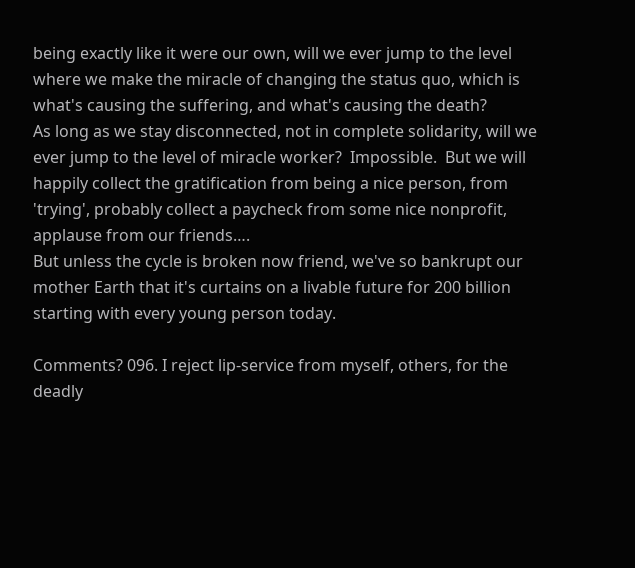being exactly like it were our own, will we ever jump to the level where we make the miracle of changing the status quo, which is what's causing the suffering, and what's causing the death?
As long as we stay disconnected, not in complete solidarity, will we ever jump to the level of miracle worker?  Impossible.  But we will happily collect the gratification from being a nice person, from 'trying', probably collect a paycheck from some nice nonprofit, applause from our friends….
But unless the cycle is broken now friend, we've so bankrupt our mother Earth that it's curtains on a livable future for 200 billion starting with every young person today.

Comments? 096. I reject lip-service from myself, others, for the deadly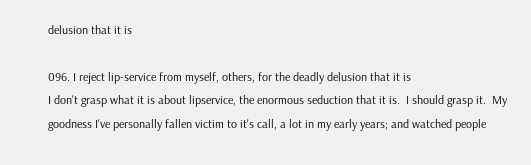delusion that it is

096. I reject lip-service from myself, others, for the deadly delusion that it is
I don't grasp what it is about lipservice, the enormous seduction that it is.  I should grasp it.  My goodness I've personally fallen victim to it's call, a lot in my early years; and watched people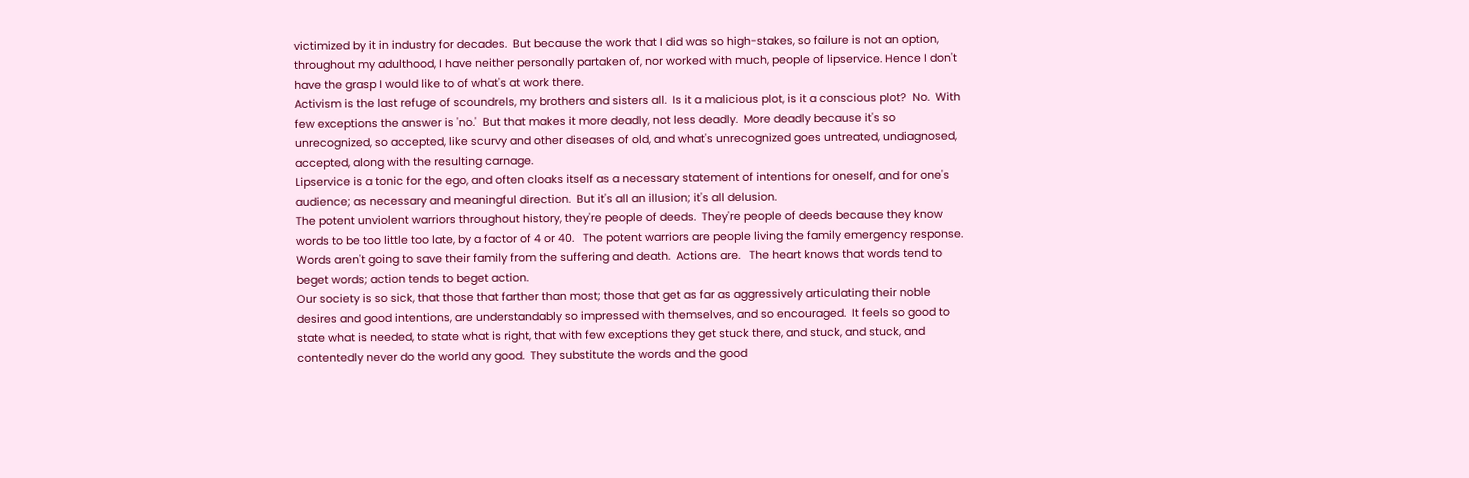victimized by it in industry for decades.  But because the work that I did was so high-stakes, so failure is not an option, throughout my adulthood, I have neither personally partaken of, nor worked with much, people of lipservice. Hence I don't have the grasp I would like to of what's at work there.
Activism is the last refuge of scoundrels, my brothers and sisters all.  Is it a malicious plot, is it a conscious plot?  No.  With few exceptions the answer is 'no.'  But that makes it more deadly, not less deadly.  More deadly because it's so unrecognized, so accepted, like scurvy and other diseases of old, and what's unrecognized goes untreated, undiagnosed, accepted, along with the resulting carnage.
Lipservice is a tonic for the ego, and often cloaks itself as a necessary statement of intentions for oneself, and for one's audience; as necessary and meaningful direction.  But it's all an illusion; it's all delusion.
The potent unviolent warriors throughout history, they're people of deeds.  They're people of deeds because they know words to be too little too late, by a factor of 4 or 40.   The potent warriors are people living the family emergency response.   Words aren't going to save their family from the suffering and death.  Actions are.   The heart knows that words tend to beget words; action tends to beget action.
Our society is so sick, that those that farther than most; those that get as far as aggressively articulating their noble desires and good intentions, are understandably so impressed with themselves, and so encouraged.  It feels so good to state what is needed, to state what is right, that with few exceptions they get stuck there, and stuck, and stuck, and contentedly never do the world any good.  They substitute the words and the good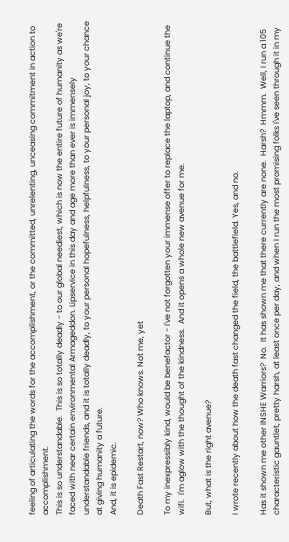feeling of articulating the words for the accomplishment, or the committed, unrelenting, unceasing commitment in action to accomplishment.
This is so understandable.  This is so totally deadly - to our global neediest, which is now the entire future of humanity as we're faced with near certain environmental Armageddon. Lipservice in this day and age more than ever is immensely understandable friends, and it is totally deadly, to your personal hopefulness, helpfulness, to your personal joy, to your chance at giving humanity a future.
And, it is epidemic.

Death Fast Restart, now? Who knows. Not me, yet

To my inexpressibly kind, would be benefactor - I've not forgotten your immense offer to replace the laptop, and continue the wifi.  I'm aglow with the thought of the kindness.  And it opens a whole new avenue for me.

But, what is the right avenue?

I wrote recently about how the death fast changed the field, the battlefield. Yes, and no.

Has it shown me other INSHE Warriors?  No.  It has shown me that there currently are none.  Harsh?  Hmmm.  Well, I run a 105 characteristic gauntlet, pretty harsh, at least once per day, and when I run the most promising folks I've seen through it in my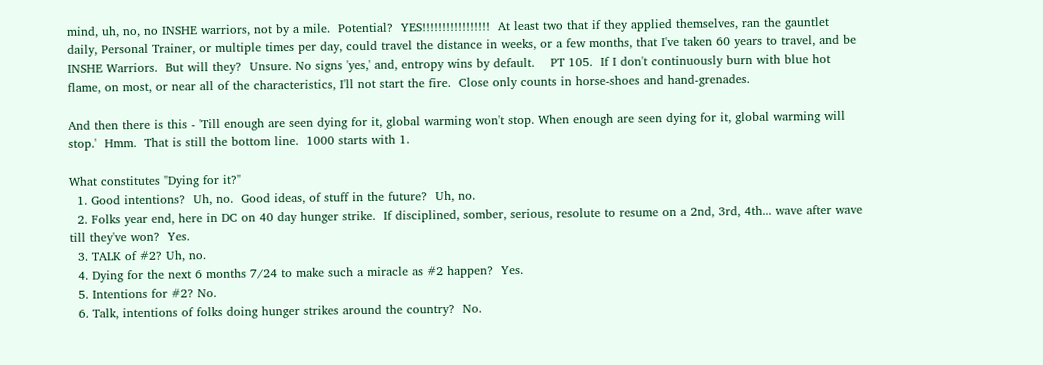mind, uh, no, no INSHE warriors, not by a mile.  Potential?  YES!!!!!!!!!!!!!!!!!  At least two that if they applied themselves, ran the gauntlet daily, Personal Trainer, or multiple times per day, could travel the distance in weeks, or a few months, that I've taken 60 years to travel, and be INSHE Warriors.  But will they?  Unsure. No signs 'yes,' and, entropy wins by default.    PT 105.  If I don't continuously burn with blue hot flame, on most, or near all of the characteristics, I'll not start the fire.  Close only counts in horse-shoes and hand-grenades.

And then there is this - 'Till enough are seen dying for it, global warming won't stop. When enough are seen dying for it, global warming will stop.'  Hmm.  That is still the bottom line.  1000 starts with 1.

What constitutes "Dying for it?"
  1. Good intentions?  Uh, no.  Good ideas, of stuff in the future?  Uh, no.
  2. Folks year end, here in DC on 40 day hunger strike.  If disciplined, somber, serious, resolute to resume on a 2nd, 3rd, 4th... wave after wave till they've won?  Yes.
  3. TALK of #2? Uh, no.
  4. Dying for the next 6 months 7/24 to make such a miracle as #2 happen?  Yes.
  5. Intentions for #2? No.
  6. Talk, intentions of folks doing hunger strikes around the country?  No.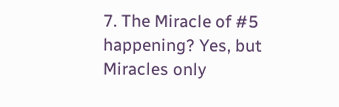7. The Miracle of #5 happening? Yes, but Miracles only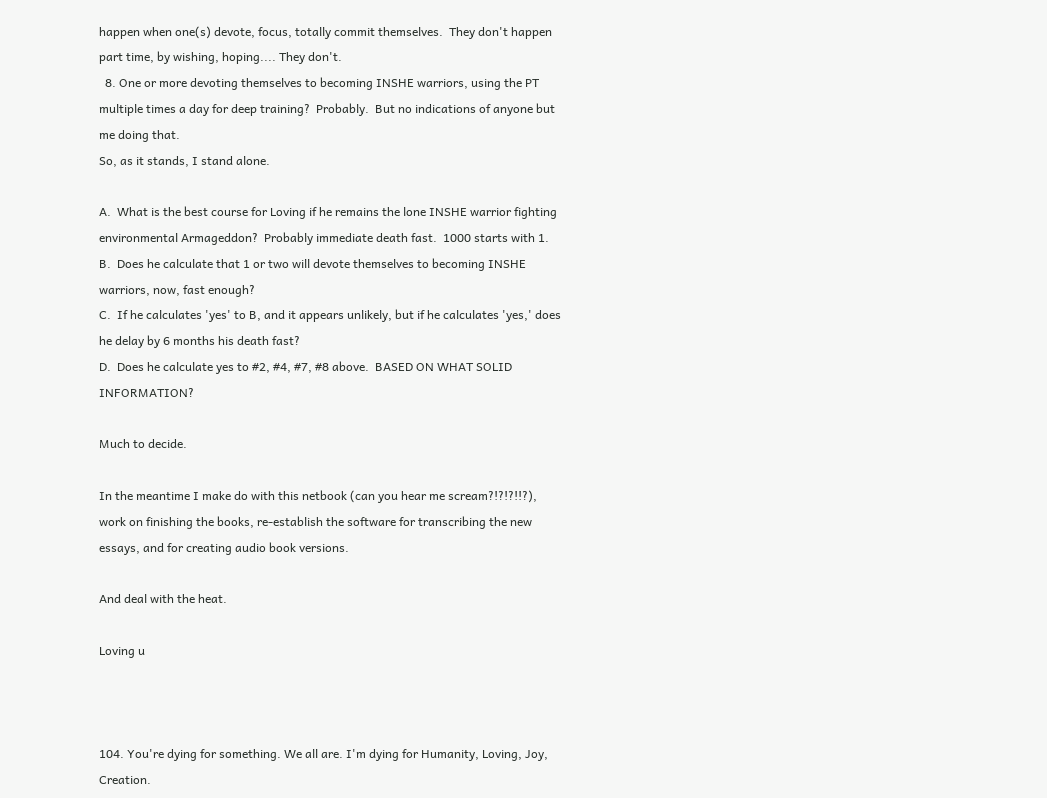happen when one(s) devote, focus, totally commit themselves.  They don't happen part time, by wishing, hoping.... They don't.
  8. One or more devoting themselves to becoming INSHE warriors, using the PT multiple times a day for deep training?  Probably.  But no indications of anyone but me doing that.
So, as it stands, I stand alone.

A.  What is the best course for Loving if he remains the lone INSHE warrior fighting environmental Armageddon?  Probably immediate death fast.  1000 starts with 1.
B.  Does he calculate that 1 or two will devote themselves to becoming INSHE warriors, now, fast enough?
C.  If he calculates 'yes' to B, and it appears unlikely, but if he calculates 'yes,' does he delay by 6 months his death fast?
D.  Does he calculate yes to #2, #4, #7, #8 above.  BASED ON WHAT SOLID INFORMATION?

Much to decide.

In the meantime I make do with this netbook (can you hear me scream?!?!?!!?), work on finishing the books, re-establish the software for transcribing the new essays, and for creating audio book versions.

And deal with the heat.

Loving u



104. You're dying for something. We all are. I'm dying for Humanity, Loving, Joy, Creation.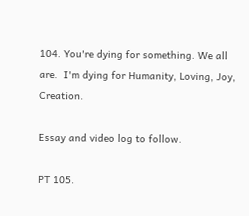104. You're dying for something. We all are.  I'm dying for Humanity, Loving, Joy, Creation.

Essay and video log to follow.

PT 105.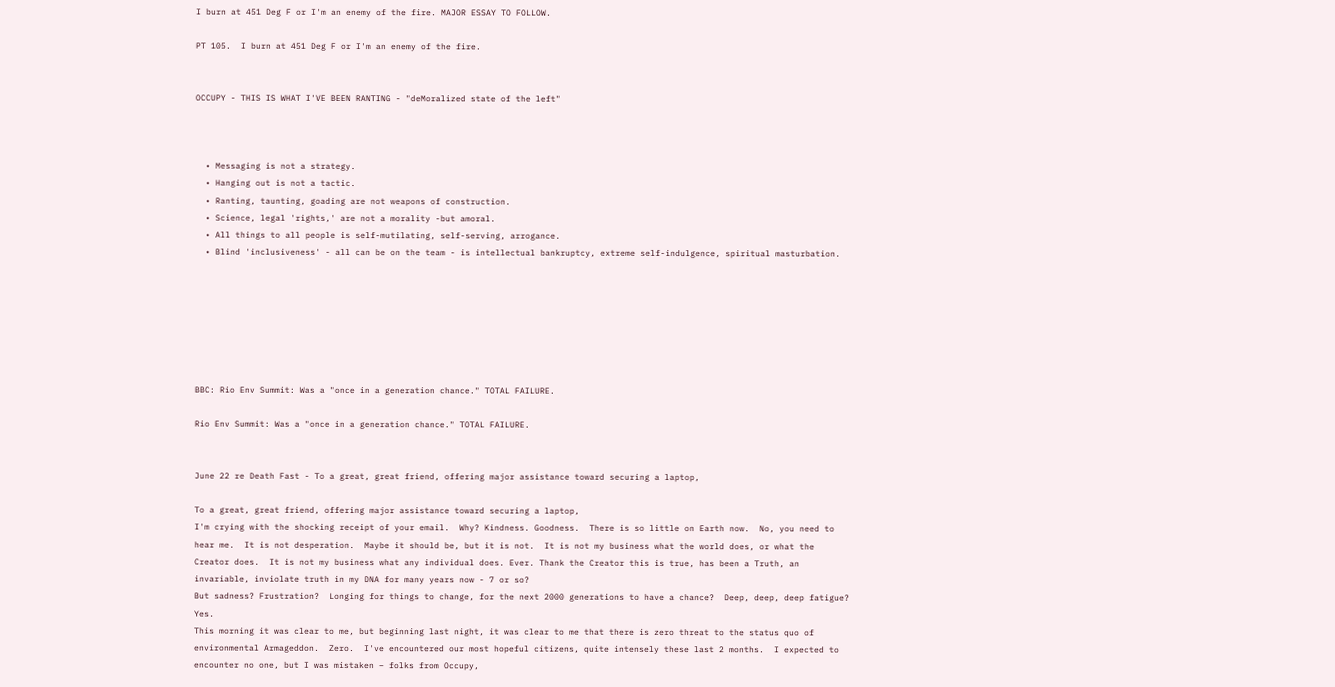I burn at 451 Deg F or I'm an enemy of the fire. MAJOR ESSAY TO FOLLOW.

PT 105.  I burn at 451 Deg F or I'm an enemy of the fire.


OCCUPY - THIS IS WHAT I'VE BEEN RANTING - "deMoralized state of the left"



  • Messaging is not a strategy.
  • Hanging out is not a tactic.
  • Ranting, taunting, goading are not weapons of construction.
  • Science, legal 'rights,' are not a morality -but amoral.
  • All things to all people is self-mutilating, self-serving, arrogance.
  • Blind 'inclusiveness' - all can be on the team - is intellectual bankruptcy, extreme self-indulgence, spiritual masturbation.







BBC: Rio Env Summit: Was a "once in a generation chance." TOTAL FAILURE.

Rio Env Summit: Was a "once in a generation chance." TOTAL FAILURE.


June 22 re Death Fast - To a great, great friend, offering major assistance toward securing a laptop,

To a great, great friend, offering major assistance toward securing a laptop,
I'm crying with the shocking receipt of your email.  Why? Kindness. Goodness.  There is so little on Earth now.  No, you need to hear me.  It is not desperation.  Maybe it should be, but it is not.  It is not my business what the world does, or what the Creator does.  It is not my business what any individual does. Ever. Thank the Creator this is true, has been a Truth, an invariable, inviolate truth in my DNA for many years now - 7 or so?
But sadness? Frustration?  Longing for things to change, for the next 2000 generations to have a chance?  Deep, deep, deep fatigue?  Yes.
This morning it was clear to me, but beginning last night, it was clear to me that there is zero threat to the status quo of environmental Armageddon.  Zero.  I've encountered our most hopeful citizens, quite intensely these last 2 months.  I expected to encounter no one, but I was mistaken – folks from Occupy,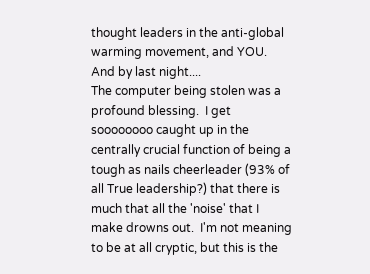thought leaders in the anti-global warming movement, and YOU.  And by last night....
The computer being stolen was a profound blessing.  I get soooooooo caught up in the centrally crucial function of being a tough as nails cheerleader (93% of all True leadership?) that there is much that all the 'noise' that I make drowns out.  I'm not meaning to be at all cryptic, but this is the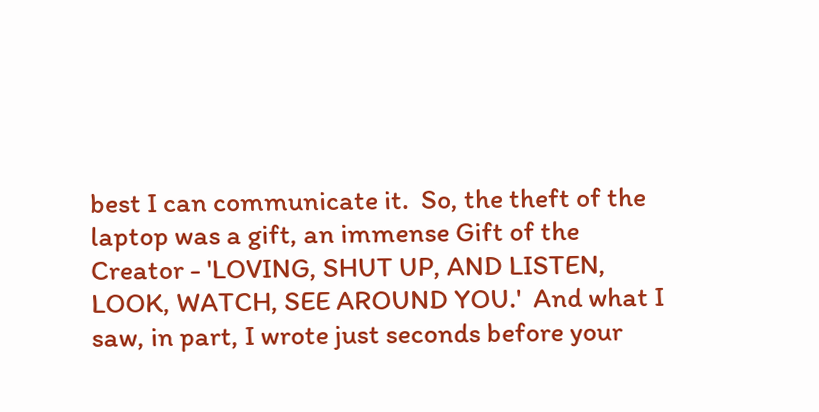best I can communicate it.  So, the theft of the laptop was a gift, an immense Gift of the Creator - 'LOVING, SHUT UP, AND LISTEN, LOOK, WATCH, SEE AROUND YOU.'  And what I saw, in part, I wrote just seconds before your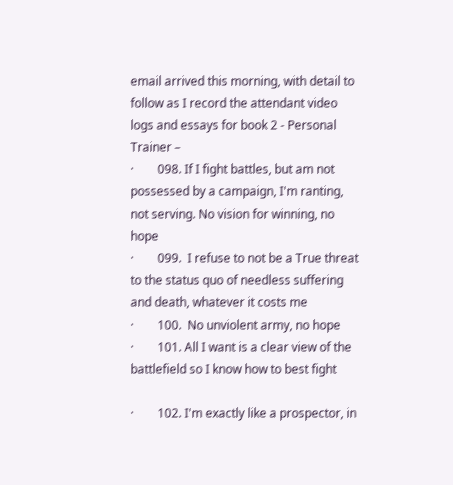email arrived this morning, with detail to follow as I record the attendant video logs and essays for book 2 - Personal Trainer –
·        098. If I fight battles, but am not possessed by a campaign, I'm ranting, not serving. No vision for winning, no hope
·        099.  I refuse to not be a True threat to the status quo of needless suffering and death, whatever it costs me
·        100.  No unviolent army, no hope
·        101. All I want is a clear view of the battlefield so I know how to best fight

·        102. I'm exactly like a prospector, in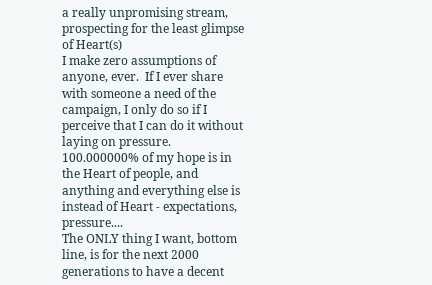a really unpromising stream, prospecting for the least glimpse of Heart(s)
I make zero assumptions of anyone, ever.  If I ever share with someone a need of the campaign, I only do so if I perceive that I can do it without laying on pressure.  100.000000% of my hope is in the Heart of people, and anything and everything else is instead of Heart - expectations, pressure....
The ONLY thing I want, bottom line, is for the next 2000 generations to have a decent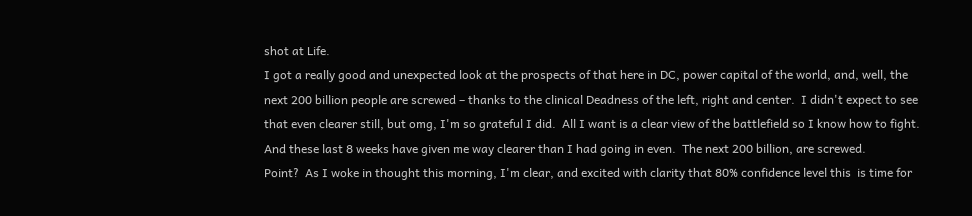shot at Life.
I got a really good and unexpected look at the prospects of that here in DC, power capital of the world, and, well, the next 200 billion people are screwed – thanks to the clinical Deadness of the left, right and center.  I didn't expect to see that even clearer still, but omg, I'm so grateful I did.  All I want is a clear view of the battlefield so I know how to fight.  And these last 8 weeks have given me way clearer than I had going in even.  The next 200 billion, are screwed.
Point?  As I woke in thought this morning, I'm clear, and excited with clarity that 80% confidence level this  is time for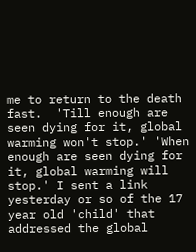me to return to the death fast.  'Till enough are seen dying for it, global warming won't stop.' 'When enough are seen dying for it, global warming will stop.' I sent a link yesterday or so of the 17 year old 'child' that addressed the global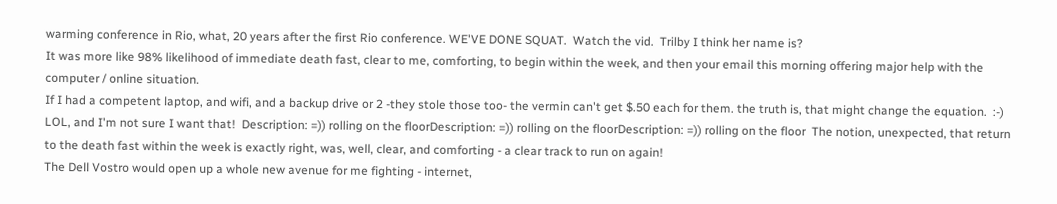warming conference in Rio, what, 20 years after the first Rio conference. WE'VE DONE SQUAT.  Watch the vid.  Trilby I think her name is?
It was more like 98% likelihood of immediate death fast, clear to me, comforting, to begin within the week, and then your email this morning offering major help with the computer / online situation.
If I had a competent laptop, and wifi, and a backup drive or 2 -they stole those too- the vermin can't get $.50 each for them. the truth is, that might change the equation.  :-)  LOL, and I'm not sure I want that!  Description: =)) rolling on the floorDescription: =)) rolling on the floorDescription: =)) rolling on the floor  The notion, unexpected, that return to the death fast within the week is exactly right, was, well, clear, and comforting - a clear track to run on again!
The Dell Vostro would open up a whole new avenue for me fighting - internet,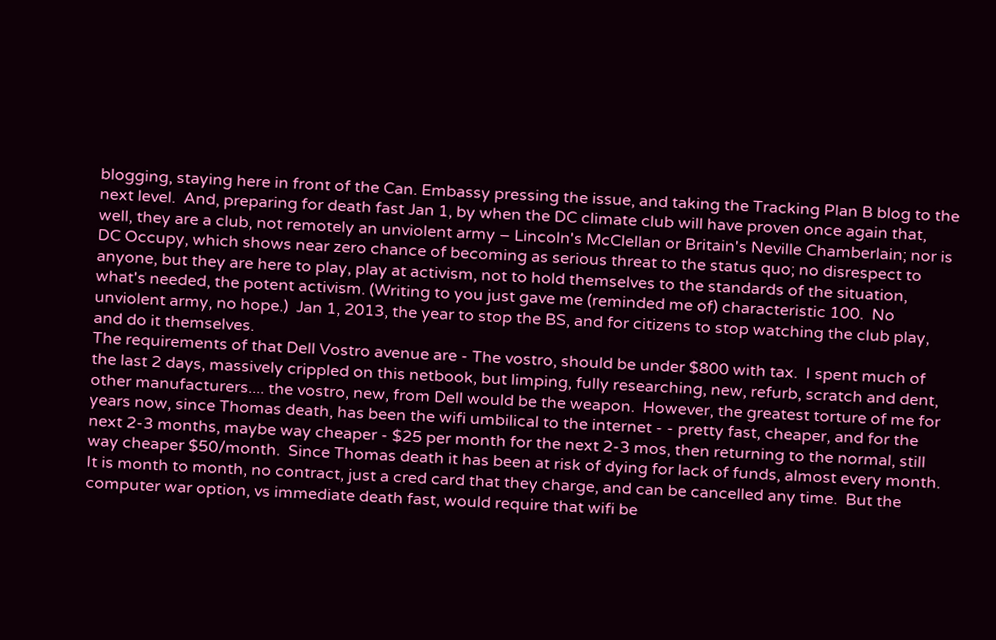blogging, staying here in front of the Can. Embassy pressing the issue, and taking the Tracking Plan B blog to the next level.  And, preparing for death fast Jan 1, by when the DC climate club will have proven once again that, well, they are a club, not remotely an unviolent army – Lincoln's McClellan or Britain's Neville Chamberlain; nor is DC Occupy, which shows near zero chance of becoming as serious threat to the status quo; no disrespect to anyone, but they are here to play, play at activism, not to hold themselves to the standards of the situation, what's needed, the potent activism. (Writing to you just gave me (reminded me of) characteristic 100.  No unviolent army, no hope.)  Jan 1, 2013, the year to stop the BS, and for citizens to stop watching the club play, and do it themselves.
The requirements of that Dell Vostro avenue are - The vostro, should be under $800 with tax.  I spent much of the last 2 days, massively crippled on this netbook, but limping, fully researching, new, refurb, scratch and dent, other manufacturers.... the vostro, new, from Dell would be the weapon.  However, the greatest torture of me for years now, since Thomas death, has been the wifi umbilical to the internet - - pretty fast, cheaper, and for the next 2-3 months, maybe way cheaper - $25 per month for the next 2-3 mos, then returning to the normal, still way cheaper $50/month.  Since Thomas death it has been at risk of dying for lack of funds, almost every month.  It is month to month, no contract, just a cred card that they charge, and can be cancelled any time.  But the computer war option, vs immediate death fast, would require that wifi be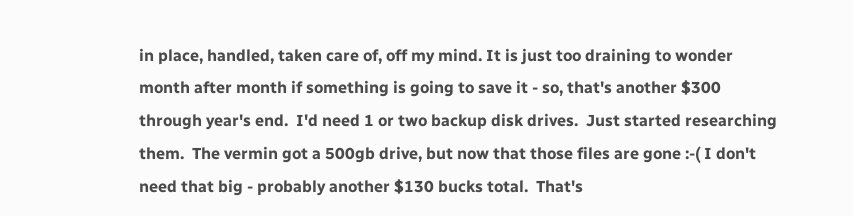in place, handled, taken care of, off my mind. It is just too draining to wonder month after month if something is going to save it - so, that's another $300 through year's end.  I'd need 1 or two backup disk drives.  Just started researching them.  The vermin got a 500gb drive, but now that those files are gone :-( I don't need that big - probably another $130 bucks total.  That's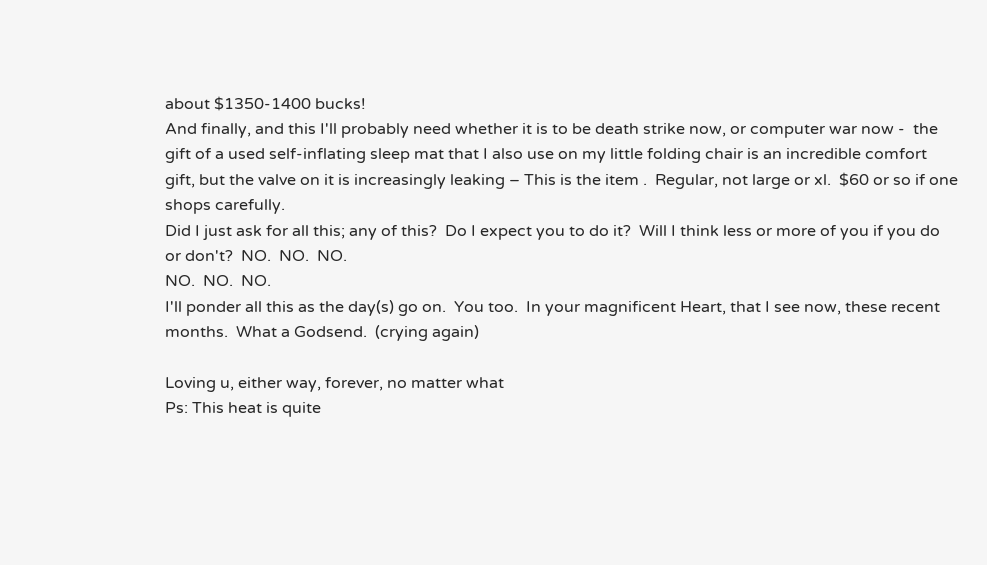about $1350-1400 bucks!
And finally, and this I'll probably need whether it is to be death strike now, or computer war now -  the gift of a used self-inflating sleep mat that I also use on my little folding chair is an incredible comfort gift, but the valve on it is increasingly leaking – This is the item .  Regular, not large or xl.  $60 or so if one shops carefully.
Did I just ask for all this; any of this?  Do I expect you to do it?  Will I think less or more of you if you do or don't?  NO.  NO.  NO.
NO.  NO.  NO.
I'll ponder all this as the day(s) go on.  You too.  In your magnificent Heart, that I see now, these recent months.  What a Godsend.  (crying again)

Loving u, either way, forever, no matter what
Ps: This heat is quite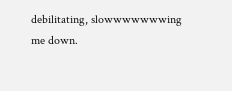debilitating, slowwwwwwwing me down.